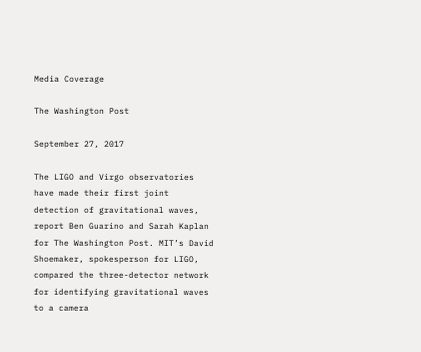Media Coverage

The Washington Post

September 27, 2017

The LIGO and Virgo observatories have made their first joint detection of gravitational waves, report Ben Guarino and Sarah Kaplan for The Washington Post. MIT’s David Shoemaker, spokesperson for LIGO, compared the three-detector network for identifying gravitational waves to a camera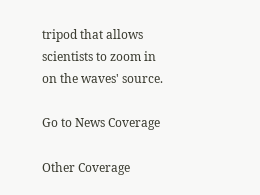tripod that allows scientists to zoom in on the waves' source.

Go to News Coverage

Other Coverage